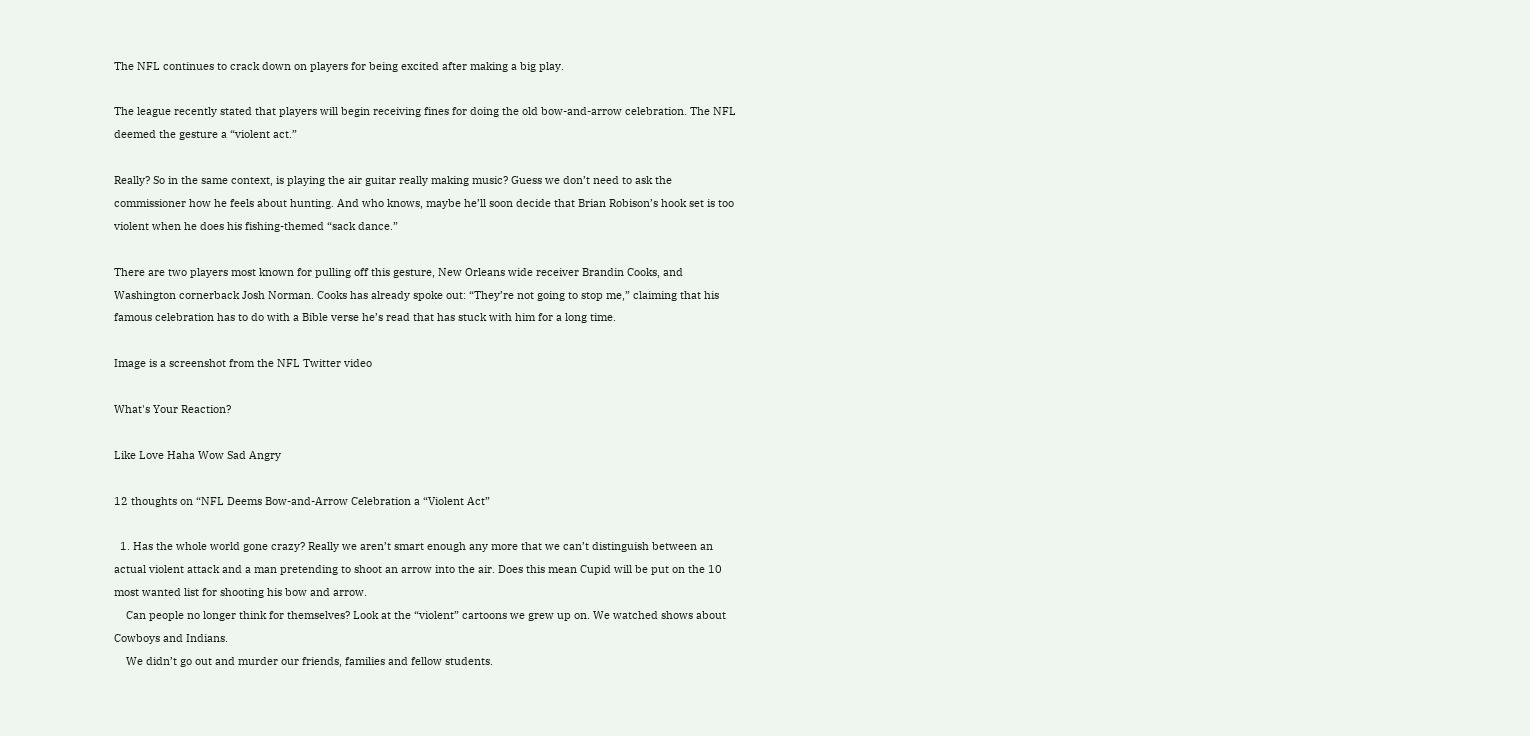The NFL continues to crack down on players for being excited after making a big play.

The league recently stated that players will begin receiving fines for doing the old bow-and-arrow celebration. The NFL deemed the gesture a “violent act.”

Really? So in the same context, is playing the air guitar really making music? Guess we don’t need to ask the commissioner how he feels about hunting. And who knows, maybe he’ll soon decide that Brian Robison’s hook set is too violent when he does his fishing-themed “sack dance.”

There are two players most known for pulling off this gesture, New Orleans wide receiver Brandin Cooks, and Washington cornerback Josh Norman. Cooks has already spoke out: “They’re not going to stop me,” claiming that his famous celebration has to do with a Bible verse he’s read that has stuck with him for a long time.

Image is a screenshot from the NFL Twitter video

What's Your Reaction?

Like Love Haha Wow Sad Angry

12 thoughts on “NFL Deems Bow-and-Arrow Celebration a “Violent Act”

  1. Has the whole world gone crazy? Really we aren’t smart enough any more that we can’t distinguish between an actual violent attack and a man pretending to shoot an arrow into the air. Does this mean Cupid will be put on the 10 most wanted list for shooting his bow and arrow.
    Can people no longer think for themselves? Look at the “violent” cartoons we grew up on. We watched shows about Cowboys and Indians.
    We didn’t go out and murder our friends, families and fellow students.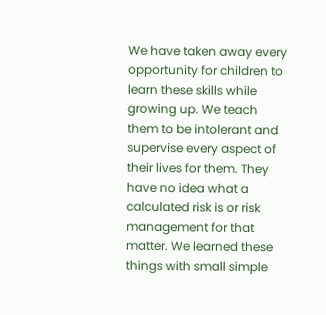We have taken away every opportunity for children to learn these skills while growing up. We teach them to be intolerant and supervise every aspect of their lives for them. They have no idea what a calculated risk is or risk management for that matter. We learned these things with small simple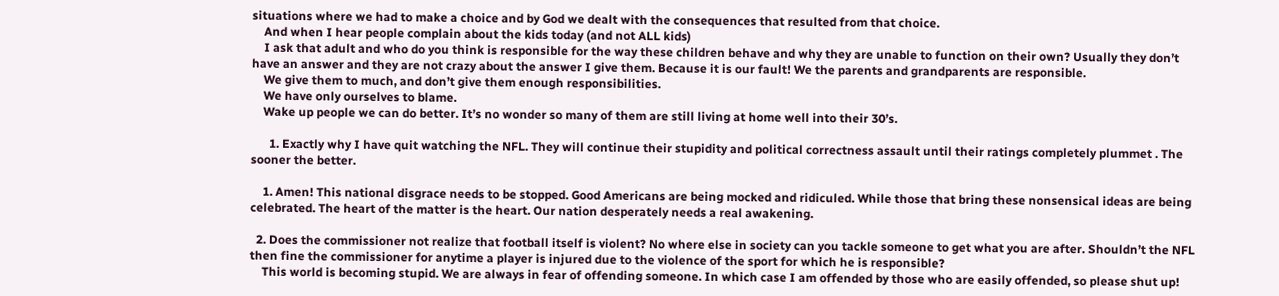situations where we had to make a choice and by God we dealt with the consequences that resulted from that choice.
    And when I hear people complain about the kids today (and not ALL kids)
    I ask that adult and who do you think is responsible for the way these children behave and why they are unable to function on their own? Usually they don’t have an answer and they are not crazy about the answer I give them. Because it is our fault! We the parents and grandparents are responsible.
    We give them to much, and don’t give them enough responsibilities.
    We have only ourselves to blame.
    Wake up people we can do better. It’s no wonder so many of them are still living at home well into their 30’s.

      1. Exactly why I have quit watching the NFL. They will continue their stupidity and political correctness assault until their ratings completely plummet . The sooner the better.

    1. Amen! This national disgrace needs to be stopped. Good Americans are being mocked and ridiculed. While those that bring these nonsensical ideas are being celebrated. The heart of the matter is the heart. Our nation desperately needs a real awakening.

  2. Does the commissioner not realize that football itself is violent? No where else in society can you tackle someone to get what you are after. Shouldn’t the NFL then fine the commissioner for anytime a player is injured due to the violence of the sport for which he is responsible?
    This world is becoming stupid. We are always in fear of offending someone. In which case I am offended by those who are easily offended, so please shut up!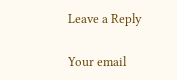Leave a Reply

Your email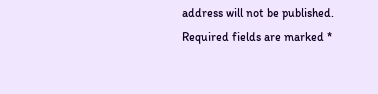address will not be published. Required fields are marked *